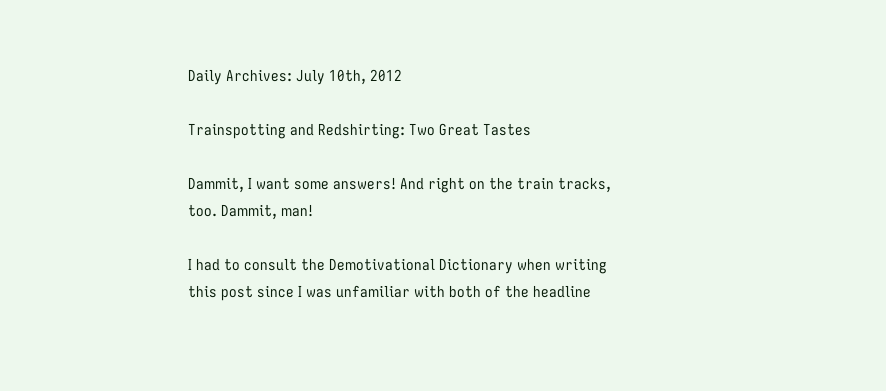Daily Archives: July 10th, 2012

Trainspotting and Redshirting: Two Great Tastes

Dammit, I want some answers! And right on the train tracks, too. Dammit, man!

I had to consult the Demotivational Dictionary when writing this post since I was unfamiliar with both of the headline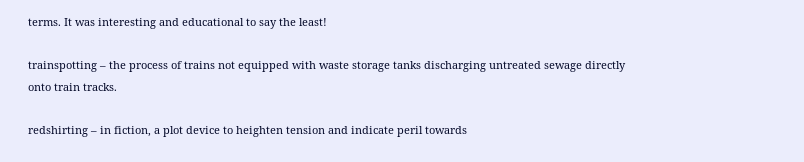terms. It was interesting and educational to say the least!

trainspotting – the process of trains not equipped with waste storage tanks discharging untreated sewage directly onto train tracks.

redshirting – in fiction, a plot device to heighten tension and indicate peril towards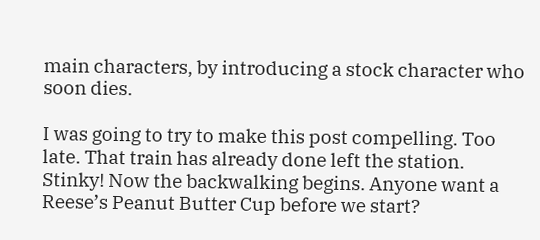main characters, by introducing a stock character who soon dies.

I was going to try to make this post compelling. Too late. That train has already done left the station. Stinky! Now the backwalking begins. Anyone want a Reese’s Peanut Butter Cup before we start?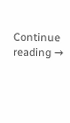Continue reading →